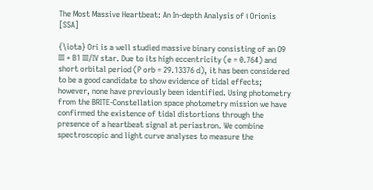The Most Massive Heartbeat: An In-depth Analysis of ι Orionis [SSA]

{\iota} Ori is a well studied massive binary consisting of an O9 III + B1 III/IV star. Due to its high eccentricity (e = 0.764) and short orbital period (P orb = 29.13376 d), it has been considered to be a good candidate to show evidence of tidal effects; however, none have previously been identified. Using photometry from the BRITE-Constellation space photometry mission we have confirmed the existence of tidal distortions through the presence of a heartbeat signal at periastron. We combine spectroscopic and light curve analyses to measure the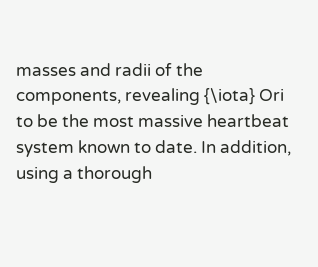masses and radii of the components, revealing {\iota} Ori to be the most massive heartbeat system known to date. In addition, using a thorough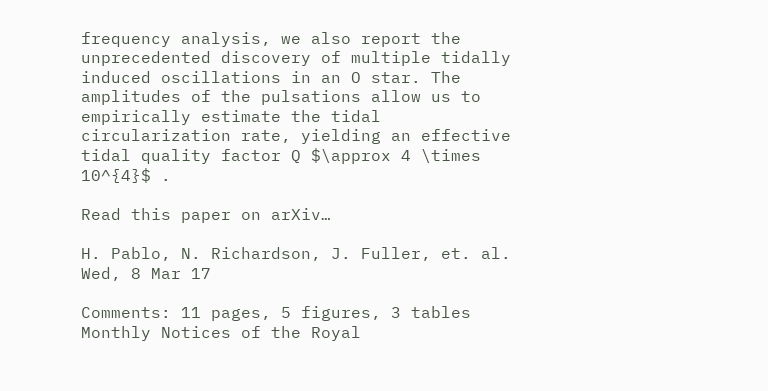frequency analysis, we also report the unprecedented discovery of multiple tidally induced oscillations in an O star. The amplitudes of the pulsations allow us to empirically estimate the tidal circularization rate, yielding an effective tidal quality factor Q $\approx 4 \times 10^{4}$ .

Read this paper on arXiv…

H. Pablo, N. Richardson, J. Fuller, et. al.
Wed, 8 Mar 17

Comments: 11 pages, 5 figures, 3 tables Monthly Notices of the Royal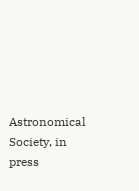Astronomical Society, in press